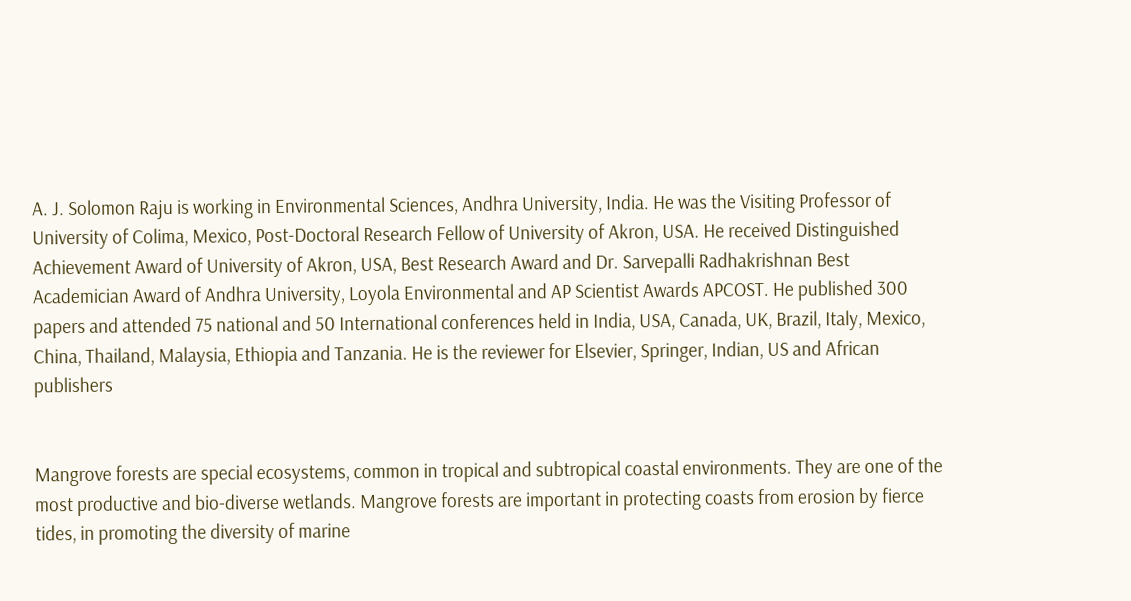A. J. Solomon Raju is working in Environmental Sciences, Andhra University, India. He was the Visiting Professor of University of Colima, Mexico, Post-Doctoral Research Fellow of University of Akron, USA. He received Distinguished Achievement Award of University of Akron, USA, Best Research Award and Dr. Sarvepalli Radhakrishnan Best Academician Award of Andhra University, Loyola Environmental and AP Scientist Awards APCOST. He published 300 papers and attended 75 national and 50 International conferences held in India, USA, Canada, UK, Brazil, Italy, Mexico, China, Thailand, Malaysia, Ethiopia and Tanzania. He is the reviewer for Elsevier, Springer, Indian, US and African publishers


Mangrove forests are special ecosystems, common in tropical and subtropical coastal environments. They are one of the most productive and bio-diverse wetlands. Mangrove forests are important in protecting coasts from erosion by fierce tides, in promoting the diversity of marine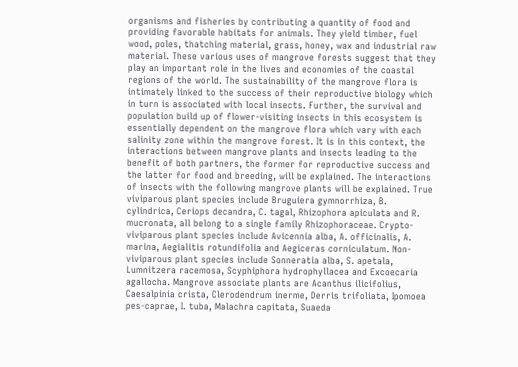organisms and fisheries by contributing a quantity of food and providing favorable habitats for animals. They yield timber, fuel wood, poles, thatching material, grass, honey, wax and industrial raw material. These various uses of mangrove forests suggest that they play an important role in the lives and economies of the coastal regions of the world. The sustainability of the mangrove flora is intimately linked to the success of their reproductive biology which in turn is associated with local insects. Further, the survival and population build up of flower-visiting insects in this ecosystem is essentially dependent on the mangrove flora which vary with each salinity zone within the mangrove forest. It is in this context, the interactions between mangrove plants and insects leading to the benefit of both partners, the former for reproductive success and the latter for food and breeding, will be explained. The interactions of insects with the following mangrove plants will be explained. True viviparous plant species include Bruguiera gymnorrhiza, B. cylindrica, Ceriops decandra, C. tagal, Rhizophora apiculata and R. mucronata, all belong to a single family Rhizophoraceae. Crypto-viviparous plant species include Avicennia alba, A. officinalis, A. marina, Aegialitis rotundifolia and Aegiceras corniculatum. Non-viviparous plant species include Sonneratia alba, S. apetala, Lumnitzera racemosa, Scyphiphora hydrophyllacea and Excoecaria agallocha. Mangrove associate plants are Acanthus ilicifolius, Caesalpinia crista, Clerodendrum inerme, Derris trifoliata, Ipomoea pes-caprae, I. tuba, Malachra capitata, Suaeda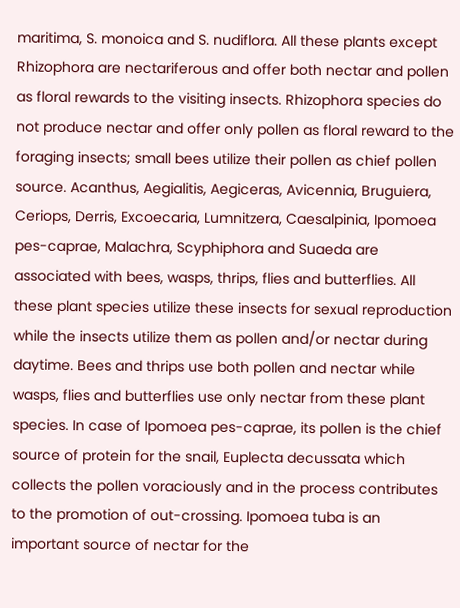maritima, S. monoica and S. nudiflora. All these plants except Rhizophora are nectariferous and offer both nectar and pollen as floral rewards to the visiting insects. Rhizophora species do not produce nectar and offer only pollen as floral reward to the foraging insects; small bees utilize their pollen as chief pollen source. Acanthus, Aegialitis, Aegiceras, Avicennia, Bruguiera, Ceriops, Derris, Excoecaria, Lumnitzera, Caesalpinia, Ipomoea pes-caprae, Malachra, Scyphiphora and Suaeda are associated with bees, wasps, thrips, flies and butterflies. All these plant species utilize these insects for sexual reproduction while the insects utilize them as pollen and/or nectar during daytime. Bees and thrips use both pollen and nectar while wasps, flies and butterflies use only nectar from these plant species. In case of Ipomoea pes-caprae, its pollen is the chief source of protein for the snail, Euplecta decussata which collects the pollen voraciously and in the process contributes to the promotion of out-crossing. Ipomoea tuba is an important source of nectar for the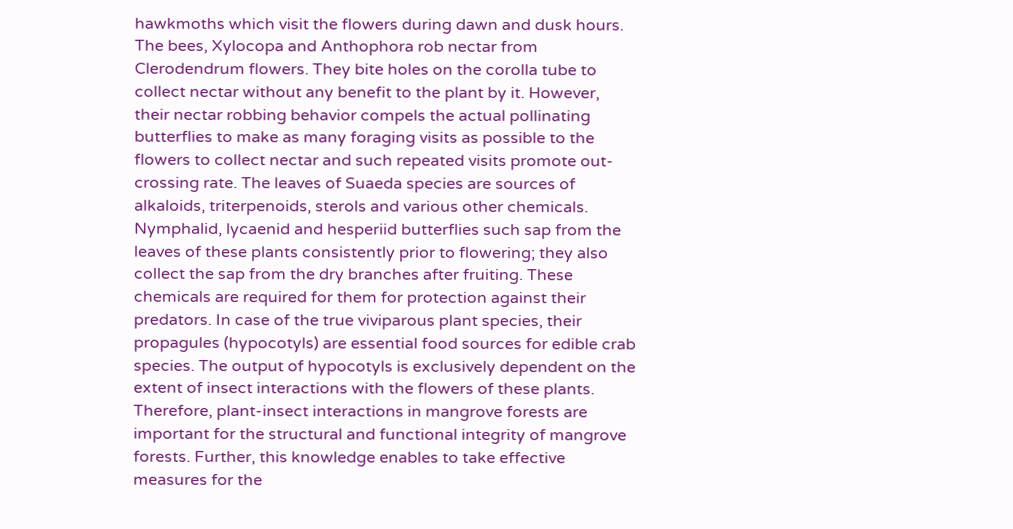hawkmoths which visit the flowers during dawn and dusk hours. The bees, Xylocopa and Anthophora rob nectar from Clerodendrum flowers. They bite holes on the corolla tube to collect nectar without any benefit to the plant by it. However, their nectar robbing behavior compels the actual pollinating butterflies to make as many foraging visits as possible to the flowers to collect nectar and such repeated visits promote out-crossing rate. The leaves of Suaeda species are sources of alkaloids, triterpenoids, sterols and various other chemicals. Nymphalid, lycaenid and hesperiid butterflies such sap from the leaves of these plants consistently prior to flowering; they also collect the sap from the dry branches after fruiting. These chemicals are required for them for protection against their predators. In case of the true viviparous plant species, their propagules (hypocotyls) are essential food sources for edible crab species. The output of hypocotyls is exclusively dependent on the extent of insect interactions with the flowers of these plants. Therefore, plant-insect interactions in mangrove forests are important for the structural and functional integrity of mangrove forests. Further, this knowledge enables to take effective measures for the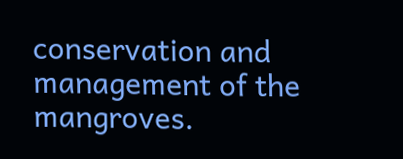conservation and management of the mangroves.